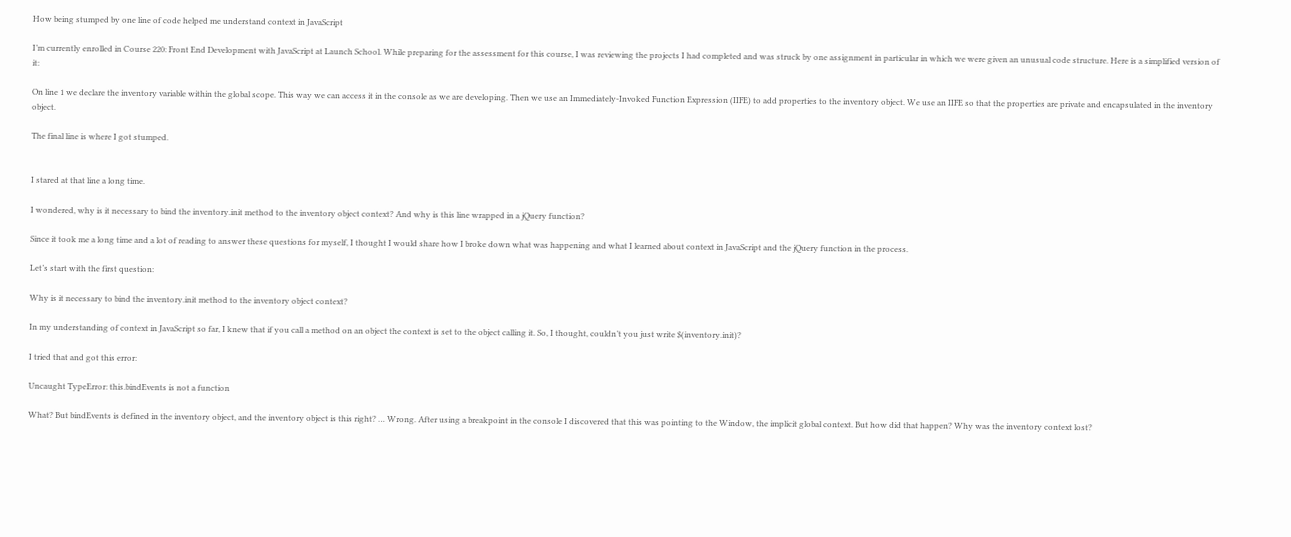How being stumped by one line of code helped me understand context in JavaScript

I’m currently enrolled in Course 220: Front End Development with JavaScript at Launch School. While preparing for the assessment for this course, I was reviewing the projects I had completed and was struck by one assignment in particular in which we were given an unusual code structure. Here is a simplified version of it:

On line 1 we declare the inventory variable within the global scope. This way we can access it in the console as we are developing. Then we use an Immediately-Invoked Function Expression (IIFE) to add properties to the inventory object. We use an IIFE so that the properties are private and encapsulated in the inventory object.

The final line is where I got stumped.


I stared at that line a long time.

I wondered, why is it necessary to bind the inventory.init method to the inventory object context? And why is this line wrapped in a jQuery function?

Since it took me a long time and a lot of reading to answer these questions for myself, I thought I would share how I broke down what was happening and what I learned about context in JavaScript and the jQuery function in the process.

Let’s start with the first question:

Why is it necessary to bind the inventory.init method to the inventory object context?

In my understanding of context in JavaScript so far, I knew that if you call a method on an object the context is set to the object calling it. So, I thought, couldn’t you just write $(inventory.init)?

I tried that and got this error:

Uncaught TypeError: this.bindEvents is not a function

What? But bindEvents is defined in the inventory object, and the inventory object is this right? … Wrong. After using a breakpoint in the console I discovered that this was pointing to the Window, the implicit global context. But how did that happen? Why was the inventory context lost?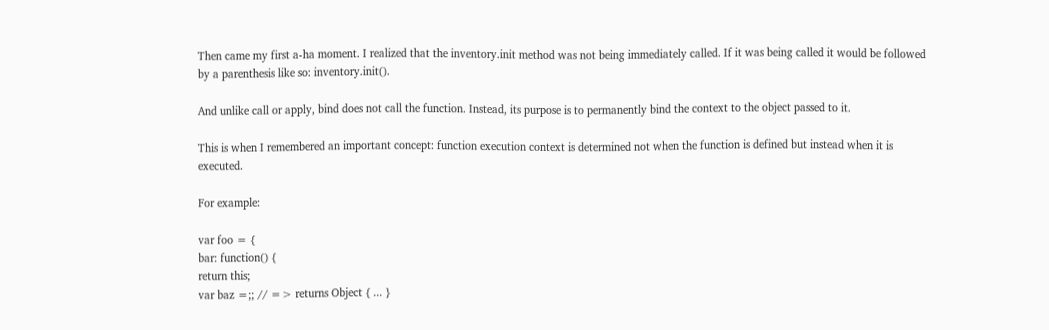Then came my first a-ha moment. I realized that the inventory.init method was not being immediately called. If it was being called it would be followed by a parenthesis like so: inventory.init().

And unlike call or apply, bind does not call the function. Instead, its purpose is to permanently bind the context to the object passed to it.

This is when I remembered an important concept: function execution context is determined not when the function is defined but instead when it is executed.

For example:

var foo = {
bar: function() {
return this;
var baz =;; // => returns Object { ... }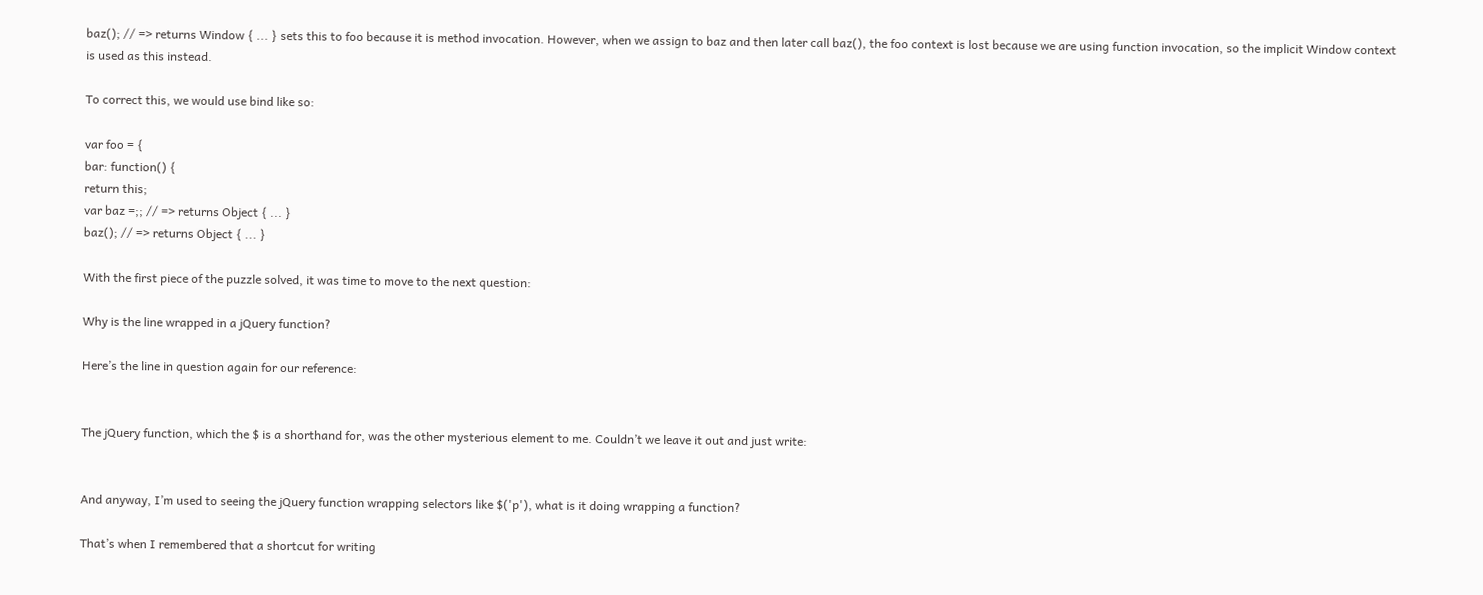baz(); // => returns Window { ... } sets this to foo because it is method invocation. However, when we assign to baz and then later call baz(), the foo context is lost because we are using function invocation, so the implicit Window context is used as this instead.

To correct this, we would use bind like so:

var foo = {
bar: function() {
return this;
var baz =;; // => returns Object { ... }
baz(); // => returns Object { ... }

With the first piece of the puzzle solved, it was time to move to the next question:

Why is the line wrapped in a jQuery function?

Here’s the line in question again for our reference:


The jQuery function, which the $ is a shorthand for, was the other mysterious element to me. Couldn’t we leave it out and just write:


And anyway, I’m used to seeing the jQuery function wrapping selectors like $('p'), what is it doing wrapping a function?

That’s when I remembered that a shortcut for writing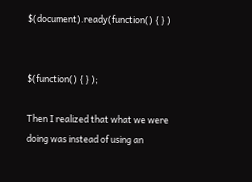$(document).ready(function() { } )


$(function() { } );

Then I realized that what we were doing was instead of using an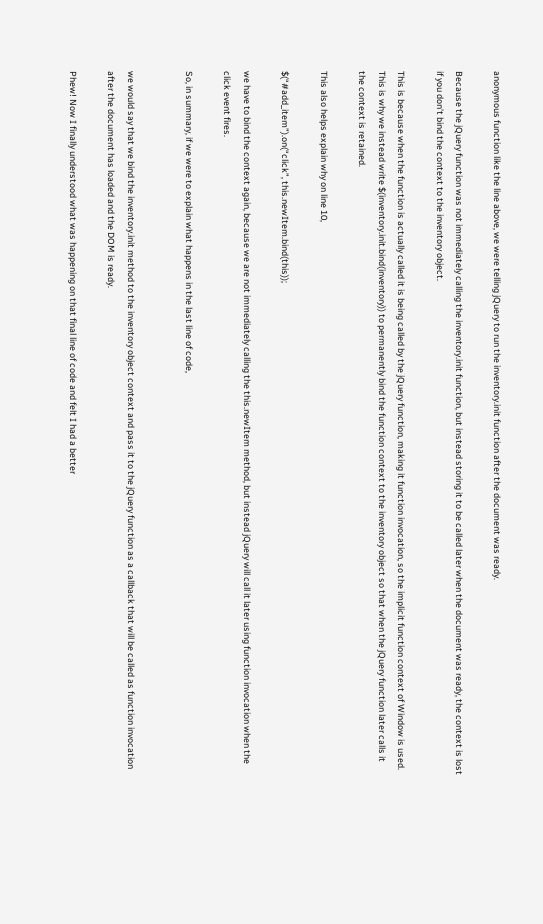anonymous function like the line above, we were telling jQuery to run the inventory.init function after the document was ready.

Because the jQuery function was not immediately calling the inventory.init function, but instead storing it to be called later when the document was ready, the context is lost if you don’t bind the context to the inventory object.

This is because when the function is actually called it is being called by the jQuery function, making it function invocation, so the implicit function context of Window is used. This is why we instead write $(inventory.init.bind(inventory)) to permanently bind the function context to the inventory object so that when the jQuery function later calls it the context is retained.

This also helps explain why on line 10,

$(“#add_item”).on(“click”, this.newItem.bind(this));

we have to bind the context again, because we are not immediately calling the this.newItem method, but instead jQuery will call it later using function invocation when the click event fires.

So, in summary, if we were to explain what happens in the last line of code,


we would say that we bind the inventory.init method to the inventory object context and pass it to the jQuery function as a callback that will be called as function invocation after the document has loaded and the DOM is ready.

Phew! Now I finally understood what was happening on that final line of code and felt I had a better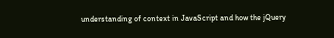understanding of context in JavaScript and how the jQuery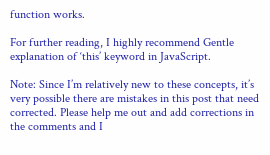function works.

For further reading, I highly recommend Gentle explanation of ‘this’ keyword in JavaScript.

Note: Since I’m relatively new to these concepts, it’s very possible there are mistakes in this post that need corrected. Please help me out and add corrections in the comments and I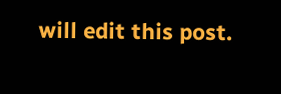will edit this post.